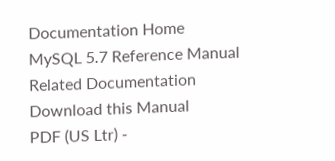Documentation Home
MySQL 5.7 Reference Manual
Related Documentation Download this Manual
PDF (US Ltr) -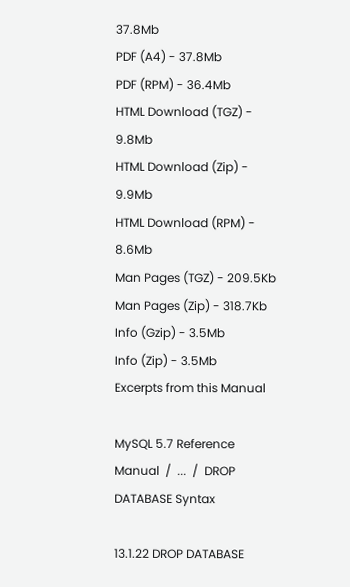37.8Mb
PDF (A4) - 37.8Mb
PDF (RPM) - 36.4Mb
HTML Download (TGZ) - 9.8Mb
HTML Download (Zip) - 9.9Mb
HTML Download (RPM) - 8.6Mb
Man Pages (TGZ) - 209.5Kb
Man Pages (Zip) - 318.7Kb
Info (Gzip) - 3.5Mb
Info (Zip) - 3.5Mb
Excerpts from this Manual

MySQL 5.7 Reference Manual  /  ...  /  DROP DATABASE Syntax

13.1.22 DROP DATABASE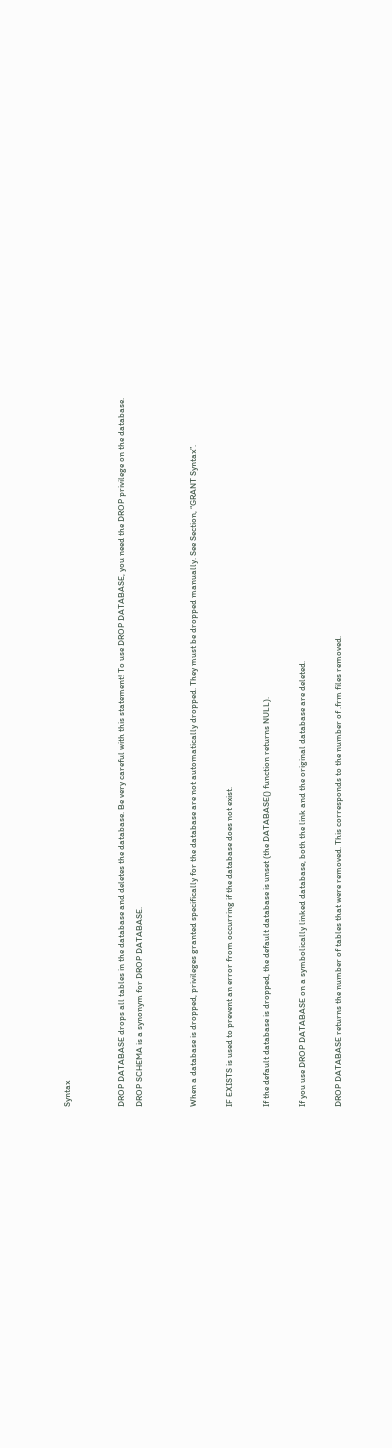Syntax


DROP DATABASE drops all tables in the database and deletes the database. Be very careful with this statement! To use DROP DATABASE, you need the DROP privilege on the database. DROP SCHEMA is a synonym for DROP DATABASE.


When a database is dropped, privileges granted specifically for the database are not automatically dropped. They must be dropped manually. See Section, “GRANT Syntax”.

IF EXISTS is used to prevent an error from occurring if the database does not exist.

If the default database is dropped, the default database is unset (the DATABASE() function returns NULL).

If you use DROP DATABASE on a symbolically linked database, both the link and the original database are deleted.

DROP DATABASE returns the number of tables that were removed. This corresponds to the number of .frm files removed.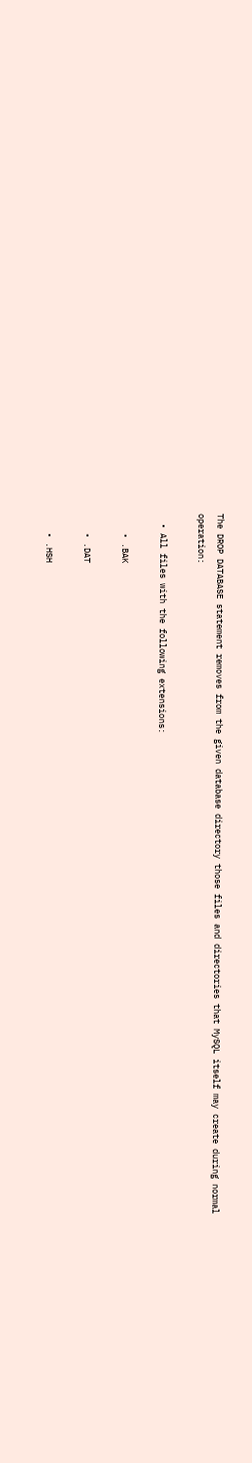The DROP DATABASE statement removes from the given database directory those files and directories that MySQL itself may create during normal operation:

  • All files with the following extensions:

    • .BAK

    • .DAT

    • .HSH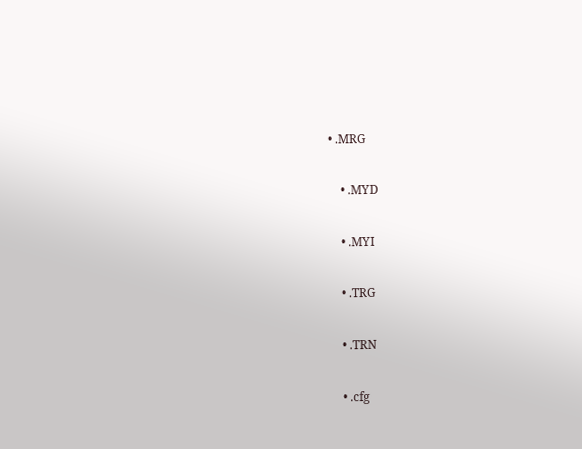• .MRG

    • .MYD

    • .MYI

    • .TRG

    • .TRN

    • .cfg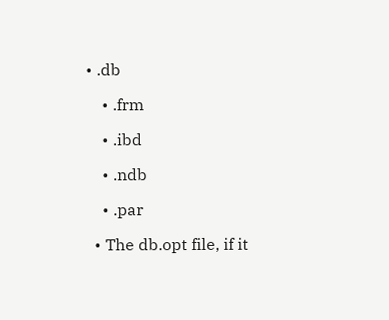• .db

    • .frm

    • .ibd

    • .ndb

    • .par

  • The db.opt file, if it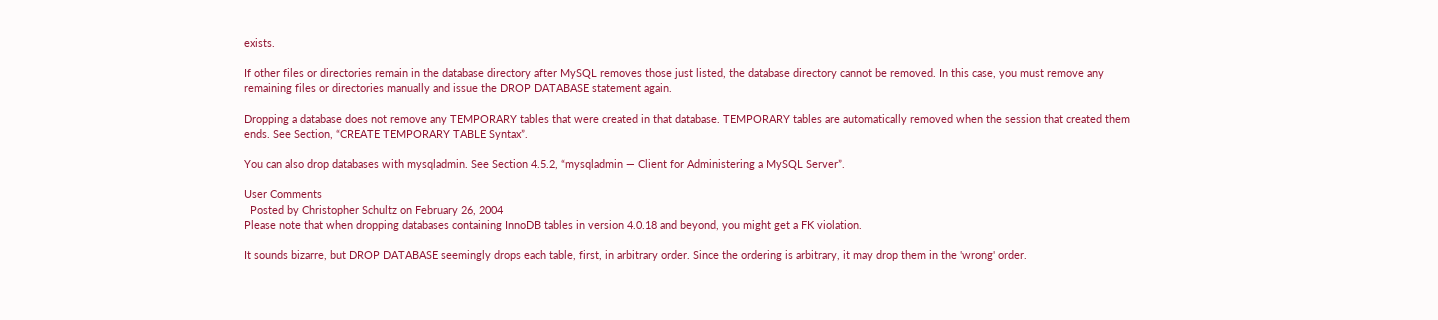exists.

If other files or directories remain in the database directory after MySQL removes those just listed, the database directory cannot be removed. In this case, you must remove any remaining files or directories manually and issue the DROP DATABASE statement again.

Dropping a database does not remove any TEMPORARY tables that were created in that database. TEMPORARY tables are automatically removed when the session that created them ends. See Section, “CREATE TEMPORARY TABLE Syntax”.

You can also drop databases with mysqladmin. See Section 4.5.2, “mysqladmin — Client for Administering a MySQL Server”.

User Comments
  Posted by Christopher Schultz on February 26, 2004
Please note that when dropping databases containing InnoDB tables in version 4.0.18 and beyond, you might get a FK violation.

It sounds bizarre, but DROP DATABASE seemingly drops each table, first, in arbitrary order. Since the ordering is arbitrary, it may drop them in the 'wrong' order.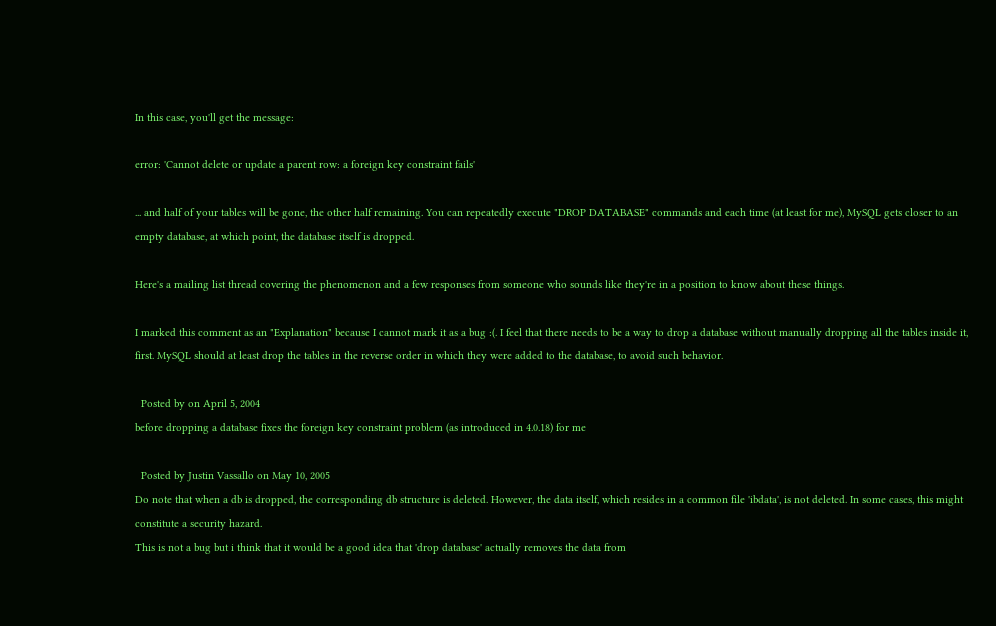In this case, you'll get the message:

error: 'Cannot delete or update a parent row: a foreign key constraint fails'

... and half of your tables will be gone, the other half remaining. You can repeatedly execute "DROP DATABASE" commands and each time (at least for me), MySQL gets closer to an empty database, at which point, the database itself is dropped.

Here's a mailing list thread covering the phenomenon and a few responses from someone who sounds like they're in a position to know about these things.

I marked this comment as an "Explanation" because I cannot mark it as a bug :(. I feel that there needs to be a way to drop a database without manually dropping all the tables inside it, first. MySQL should at least drop the tables in the reverse order in which they were added to the database, to avoid such behavior.

  Posted by on April 5, 2004
before dropping a database fixes the foreign key constraint problem (as introduced in 4.0.18) for me

  Posted by Justin Vassallo on May 10, 2005
Do note that when a db is dropped, the corresponding db structure is deleted. However, the data itself, which resides in a common file 'ibdata', is not deleted. In some cases, this might constitute a security hazard.
This is not a bug but i think that it would be a good idea that 'drop database' actually removes the data from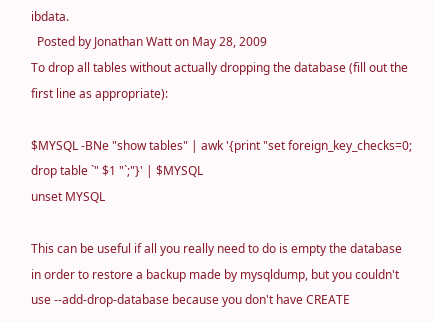ibdata.
  Posted by Jonathan Watt on May 28, 2009
To drop all tables without actually dropping the database (fill out the first line as appropriate):

$MYSQL -BNe "show tables" | awk '{print "set foreign_key_checks=0; drop table `" $1 "`;"}' | $MYSQL
unset MYSQL

This can be useful if all you really need to do is empty the database in order to restore a backup made by mysqldump, but you couldn't use --add-drop-database because you don't have CREATE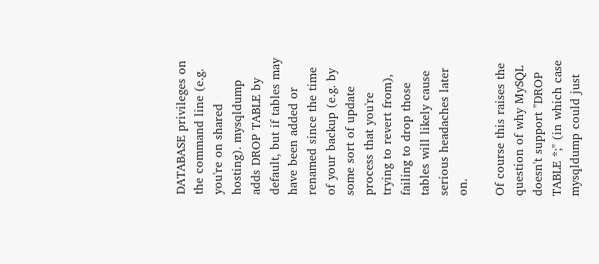DATABASE privileges on the command line (e.g. you're on shared hosting). mysqldump adds DROP TABLE by default, but if tables may have been added or renamed since the time of your backup (e.g. by some sort of update process that you're trying to revert from), failing to drop those tables will likely cause serious headaches later on.

Of course this raises the question of why MySQL doesn't support "DROP TABLE *;" (in which case mysqldump could just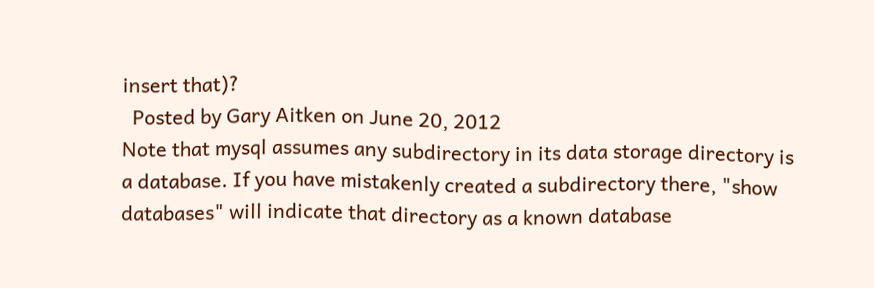insert that)?
  Posted by Gary Aitken on June 20, 2012
Note that mysql assumes any subdirectory in its data storage directory is a database. If you have mistakenly created a subdirectory there, "show databases" will indicate that directory as a known database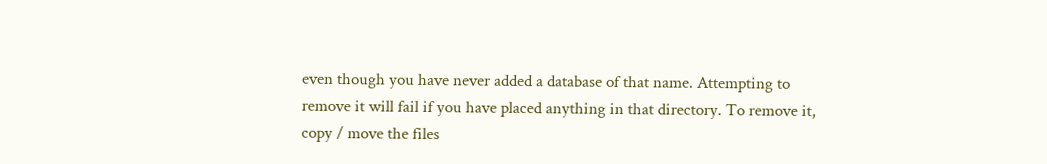even though you have never added a database of that name. Attempting to remove it will fail if you have placed anything in that directory. To remove it, copy / move the files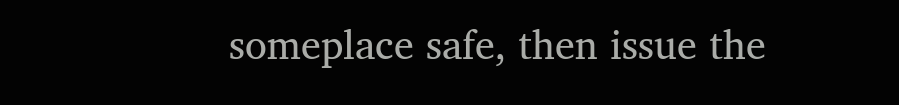someplace safe, then issue the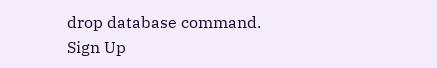drop database command.
Sign Up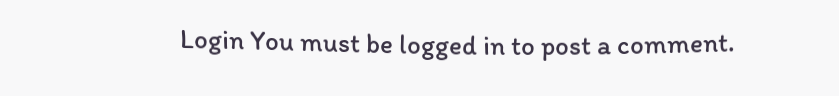Login You must be logged in to post a comment.